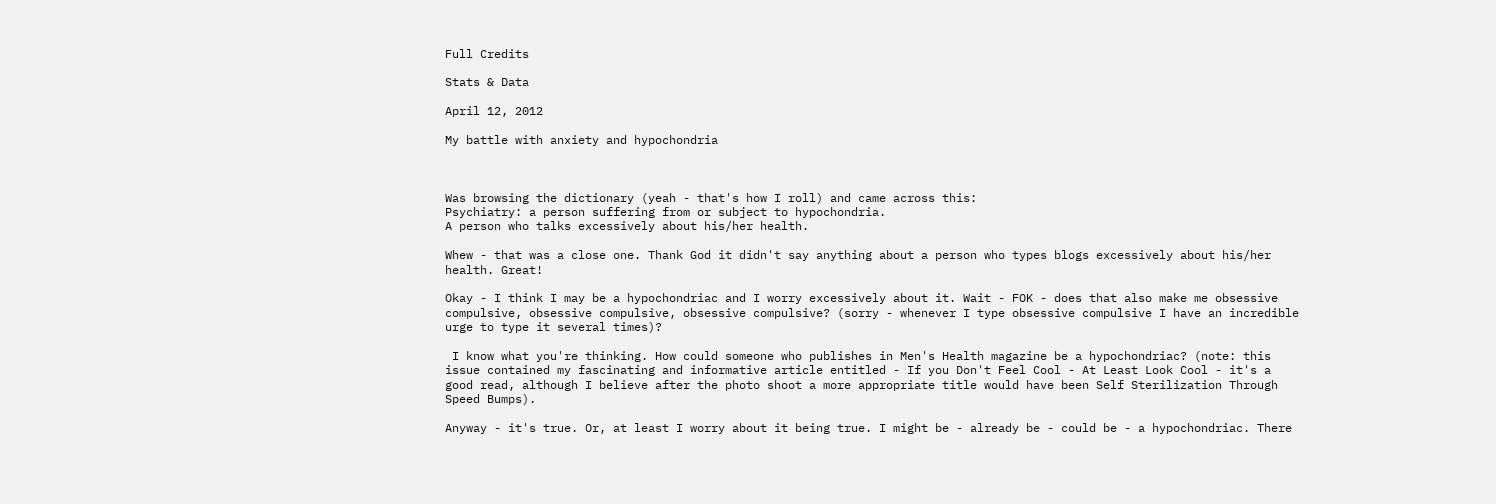Full Credits

Stats & Data

April 12, 2012

My battle with anxiety and hypochondria



Was browsing the dictionary (yeah - that's how I roll) and came across this:
Psychiatry: a person suffering from or subject to hypochondria.
A person who talks excessively about his/her health.

Whew - that was a close one. Thank God it didn't say anything about a person who types blogs excessively about his/her health. Great!

Okay - I think I may be a hypochondriac and I worry excessively about it. Wait - FOK - does that also make me obsessive compulsive, obsessive compulsive, obsessive compulsive? (sorry - whenever I type obsessive compulsive I have an incredible urge to type it several times)?

 I know what you're thinking. How could someone who publishes in Men's Health magazine be a hypochondriac? (note: this issue contained my fascinating and informative article entitled - If you Don't Feel Cool - At Least Look Cool - it's a good read, although I believe after the photo shoot a more appropriate title would have been Self Sterilization Through Speed Bumps).

Anyway - it's true. Or, at least I worry about it being true. I might be - already be - could be - a hypochondriac. There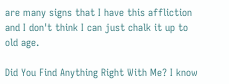are many signs that I have this affliction and I don't think I can just chalk it up to old age.

Did You Find Anything Right With Me? I know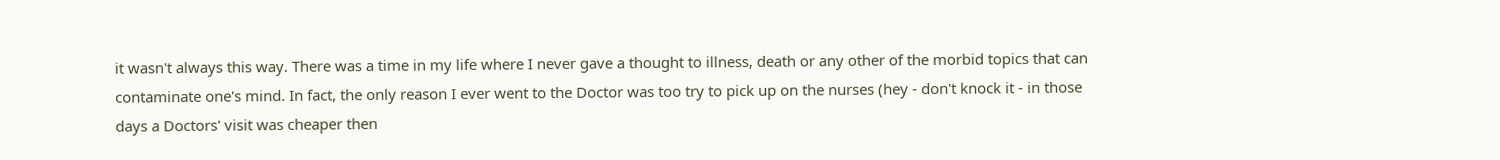it wasn't always this way. There was a time in my life where I never gave a thought to illness, death or any other of the morbid topics that can contaminate one's mind. In fact, the only reason I ever went to the Doctor was too try to pick up on the nurses (hey - don't knock it - in those days a Doctors' visit was cheaper then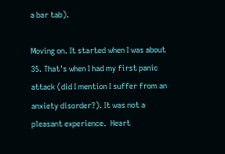a bar tab).

Moving on. It started when I was about 35. That's when I had my first panic attack (did I mention I suffer from an anxiety disorder?). It was not a pleasant experience.  Heart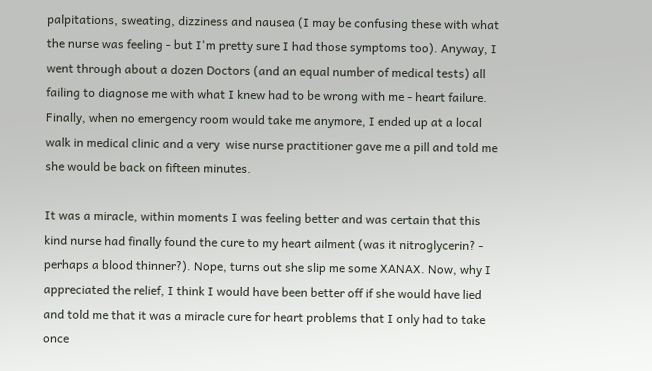palpitations, sweating, dizziness and nausea (I may be confusing these with what the nurse was feeling - but I'm pretty sure I had those symptoms too). Anyway, I went through about a dozen Doctors (and an equal number of medical tests) all failing to diagnose me with what I knew had to be wrong with me - heart failure. Finally, when no emergency room would take me anymore, I ended up at a local walk in medical clinic and a very  wise nurse practitioner gave me a pill and told me she would be back on fifteen minutes.

It was a miracle, within moments I was feeling better and was certain that this kind nurse had finally found the cure to my heart ailment (was it nitroglycerin? - perhaps a blood thinner?). Nope, turns out she slip me some XANAX. Now, why I appreciated the relief, I think I would have been better off if she would have lied and told me that it was a miracle cure for heart problems that I only had to take once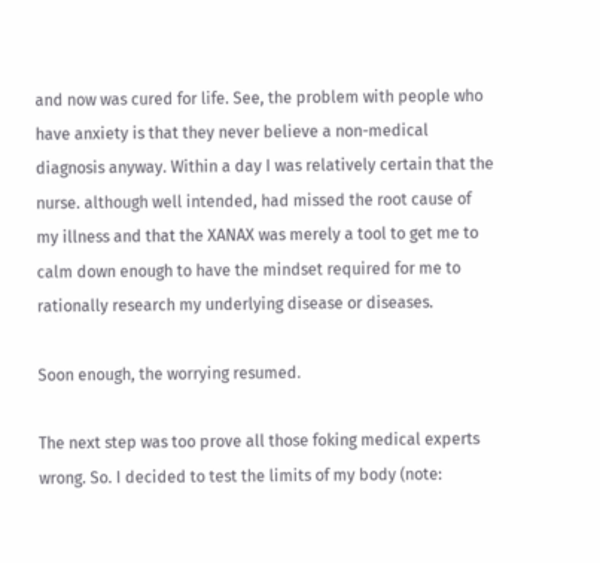and now was cured for life. See, the problem with people who have anxiety is that they never believe a non-medical diagnosis anyway. Within a day I was relatively certain that the nurse. although well intended, had missed the root cause of my illness and that the XANAX was merely a tool to get me to calm down enough to have the mindset required for me to rationally research my underlying disease or diseases.

Soon enough, the worrying resumed.

The next step was too prove all those foking medical experts wrong. So. I decided to test the limits of my body (note: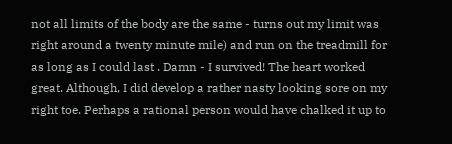not all limits of the body are the same - turns out my limit was right around a twenty minute mile) and run on the treadmill for as long as I could last . Damn - I survived! The heart worked great. Although, I did develop a rather nasty looking sore on my right toe. Perhaps a rational person would have chalked it up to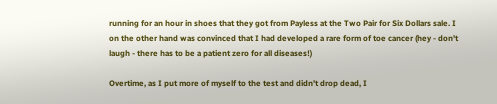running for an hour in shoes that they got from Payless at the Two Pair for Six Dollars sale. I on the other hand was convinced that I had developed a rare form of toe cancer (hey - don't laugh - there has to be a patient zero for all diseases!)

Overtime, as I put more of myself to the test and didn't drop dead, I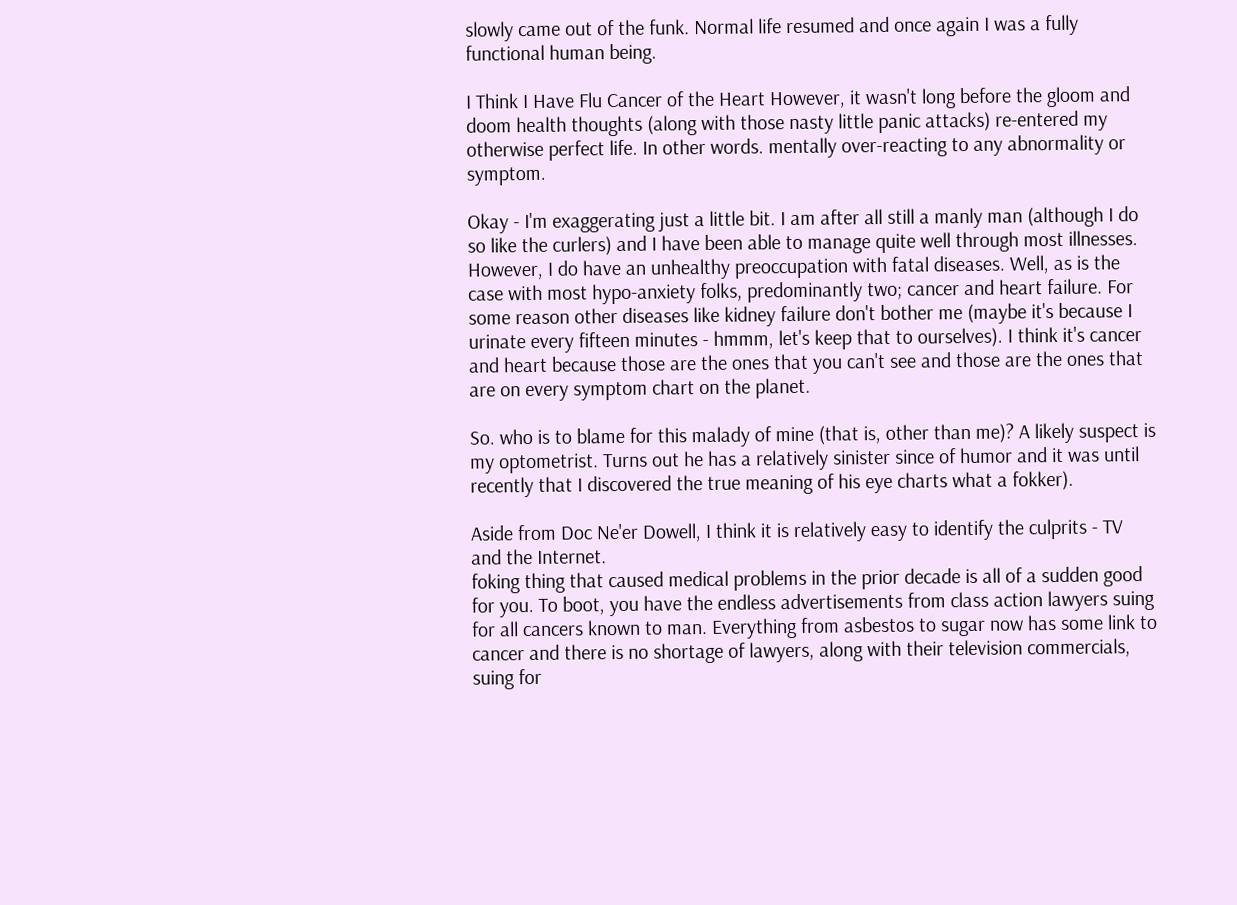slowly came out of the funk. Normal life resumed and once again I was a fully functional human being.

I Think I Have Flu Cancer of the Heart However, it wasn't long before the gloom and doom health thoughts (along with those nasty little panic attacks) re-entered my otherwise perfect life. In other words. mentally over-reacting to any abnormality or symptom.

Okay - I'm exaggerating just a little bit. I am after all still a manly man (although I do so like the curlers) and I have been able to manage quite well through most illnesses. However, I do have an unhealthy preoccupation with fatal diseases. Well, as is the case with most hypo-anxiety folks, predominantly two; cancer and heart failure. For some reason other diseases like kidney failure don't bother me (maybe it's because I urinate every fifteen minutes - hmmm, let's keep that to ourselves). I think it's cancer and heart because those are the ones that you can't see and those are the ones that are on every symptom chart on the planet.

So. who is to blame for this malady of mine (that is, other than me)? A likely suspect is my optometrist. Turns out he has a relatively sinister since of humor and it was until recently that I discovered the true meaning of his eye charts what a fokker).

Aside from Doc Ne'er Dowell, I think it is relatively easy to identify the culprits - TV and the Internet.
foking thing that caused medical problems in the prior decade is all of a sudden good for you. To boot, you have the endless advertisements from class action lawyers suing for all cancers known to man. Everything from asbestos to sugar now has some link to cancer and there is no shortage of lawyers, along with their television commercials, suing for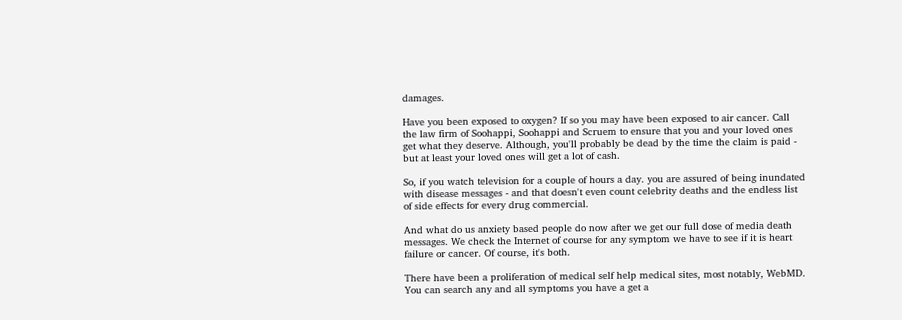damages.

Have you been exposed to oxygen? If so you may have been exposed to air cancer. Call the law firm of Soohappi, Soohappi and Scruem to ensure that you and your loved ones get what they deserve. Although, you'll probably be dead by the time the claim is paid - but at least your loved ones will get a lot of cash.

So, if you watch television for a couple of hours a day. you are assured of being inundated with disease messages - and that doesn't even count celebrity deaths and the endless list of side effects for every drug commercial.

And what do us anxiety based people do now after we get our full dose of media death messages. We check the Internet of course for any symptom we have to see if it is heart failure or cancer. Of course, it's both.

There have been a proliferation of medical self help medical sites, most notably, WebMD. You can search any and all symptoms you have a get a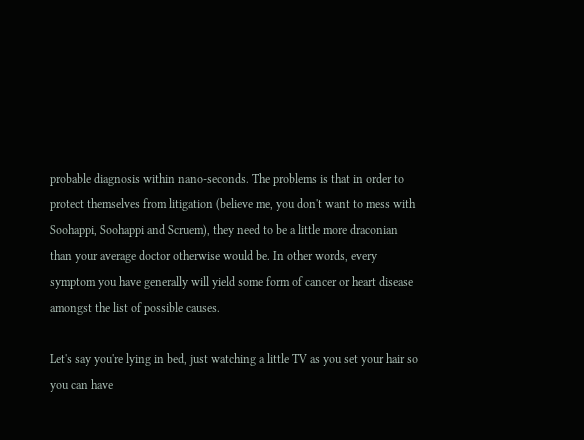probable diagnosis within nano-seconds. The problems is that in order to protect themselves from litigation (believe me, you don't want to mess with Soohappi, Soohappi and Scruem), they need to be a little more draconian than your average doctor otherwise would be. In other words, every symptom you have generally will yield some form of cancer or heart disease amongst the list of possible causes.

Let's say you're lying in bed, just watching a little TV as you set your hair so you can have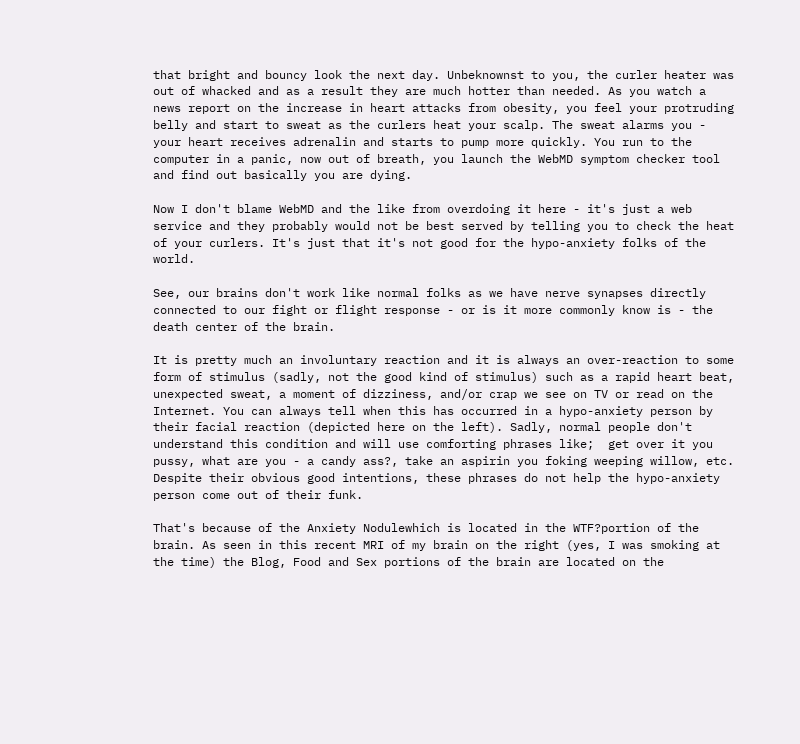that bright and bouncy look the next day. Unbeknownst to you, the curler heater was out of whacked and as a result they are much hotter than needed. As you watch a news report on the increase in heart attacks from obesity, you feel your protruding belly and start to sweat as the curlers heat your scalp. The sweat alarms you - your heart receives adrenalin and starts to pump more quickly. You run to the computer in a panic, now out of breath, you launch the WebMD symptom checker tool and find out basically you are dying.

Now I don't blame WebMD and the like from overdoing it here - it's just a web service and they probably would not be best served by telling you to check the heat of your curlers. It's just that it's not good for the hypo-anxiety folks of the world.

See, our brains don't work like normal folks as we have nerve synapses directly connected to our fight or flight response - or is it more commonly know is - the death center of the brain.

It is pretty much an involuntary reaction and it is always an over-reaction to some form of stimulus (sadly, not the good kind of stimulus) such as a rapid heart beat, unexpected sweat, a moment of dizziness, and/or crap we see on TV or read on the Internet. You can always tell when this has occurred in a hypo-anxiety person by their facial reaction (depicted here on the left). Sadly, normal people don't understand this condition and will use comforting phrases like;  get over it you pussy, what are you - a candy ass?, take an aspirin you foking weeping willow, etc. Despite their obvious good intentions, these phrases do not help the hypo-anxiety person come out of their funk.

That's because of the Anxiety Nodulewhich is located in the WTF?portion of the brain. As seen in this recent MRI of my brain on the right (yes, I was smoking at the time) the Blog, Food and Sex portions of the brain are located on the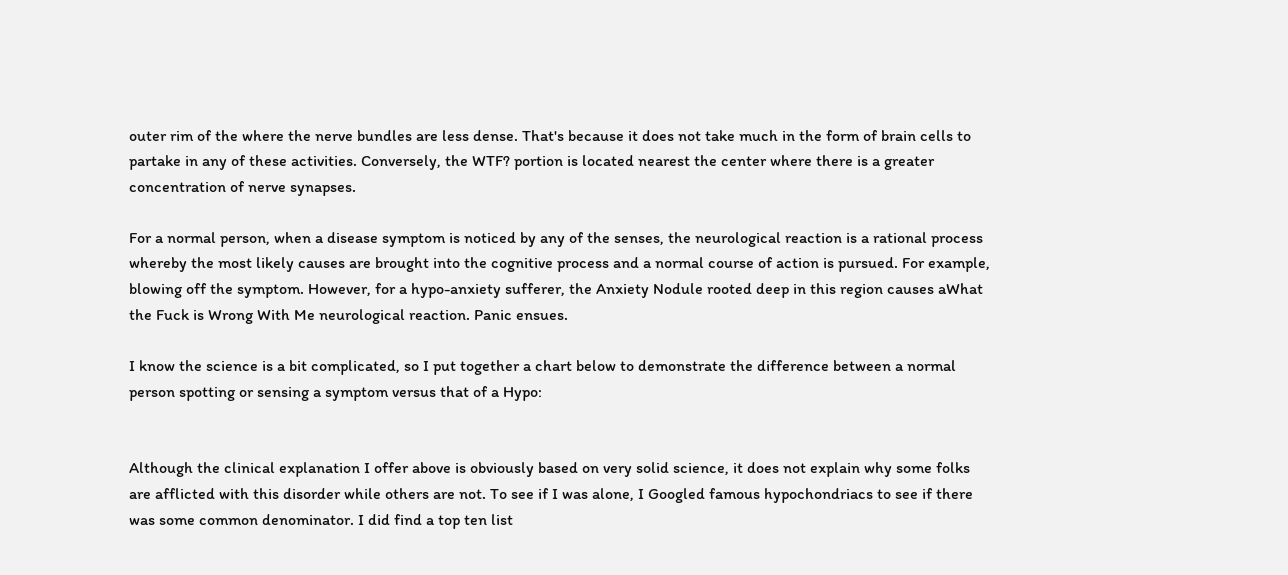outer rim of the where the nerve bundles are less dense. That's because it does not take much in the form of brain cells to partake in any of these activities. Conversely, the WTF? portion is located nearest the center where there is a greater concentration of nerve synapses.

For a normal person, when a disease symptom is noticed by any of the senses, the neurological reaction is a rational process whereby the most likely causes are brought into the cognitive process and a normal course of action is pursued. For example, blowing off the symptom. However, for a hypo-anxiety sufferer, the Anxiety Nodule rooted deep in this region causes aWhat the Fuck is Wrong With Me neurological reaction. Panic ensues.

I know the science is a bit complicated, so I put together a chart below to demonstrate the difference between a normal person spotting or sensing a symptom versus that of a Hypo:


Although the clinical explanation I offer above is obviously based on very solid science, it does not explain why some folks are afflicted with this disorder while others are not. To see if I was alone, I Googled famous hypochondriacs to see if there was some common denominator. I did find a top ten list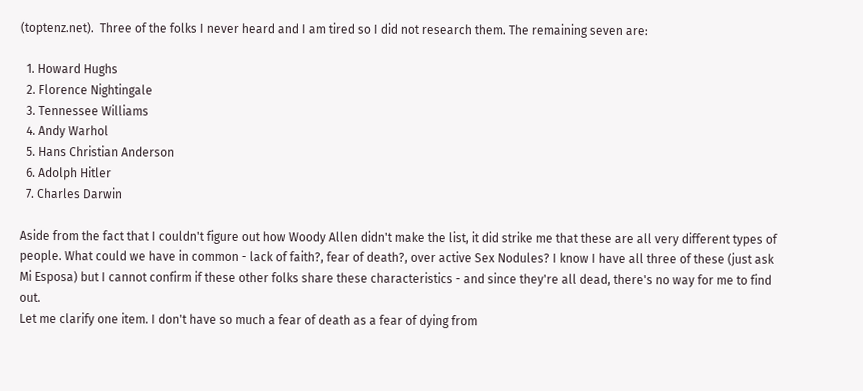(toptenz.net).  Three of the folks I never heard and I am tired so I did not research them. The remaining seven are:

  1. Howard Hughs
  2. Florence Nightingale
  3. Tennessee Williams
  4. Andy Warhol
  5. Hans Christian Anderson
  6. Adolph Hitler
  7. Charles Darwin

Aside from the fact that I couldn't figure out how Woody Allen didn't make the list, it did strike me that these are all very different types of people. What could we have in common - lack of faith?, fear of death?, over active Sex Nodules? I know I have all three of these (just ask Mi Esposa) but I cannot confirm if these other folks share these characteristics - and since they're all dead, there's no way for me to find out.
Let me clarify one item. I don't have so much a fear of death as a fear of dying from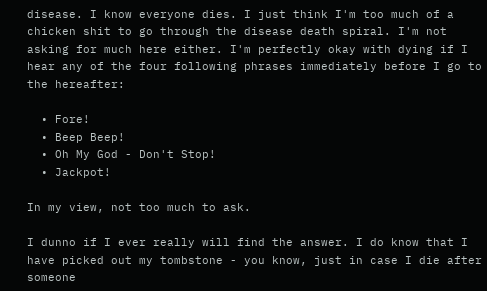disease. I know everyone dies. I just think I'm too much of a chicken shit to go through the disease death spiral. I'm not asking for much here either. I'm perfectly okay with dying if I hear any of the four following phrases immediately before I go to the hereafter:

  • Fore!
  • Beep Beep!
  • Oh My God - Don't Stop!
  • Jackpot!

In my view, not too much to ask.

I dunno if I ever really will find the answer. I do know that I have picked out my tombstone - you know, just in case I die after someone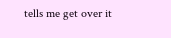tells me get over it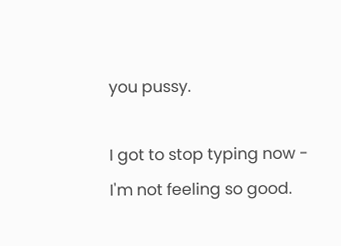you pussy.

I got to stop typing now - I'm not feeling so good.